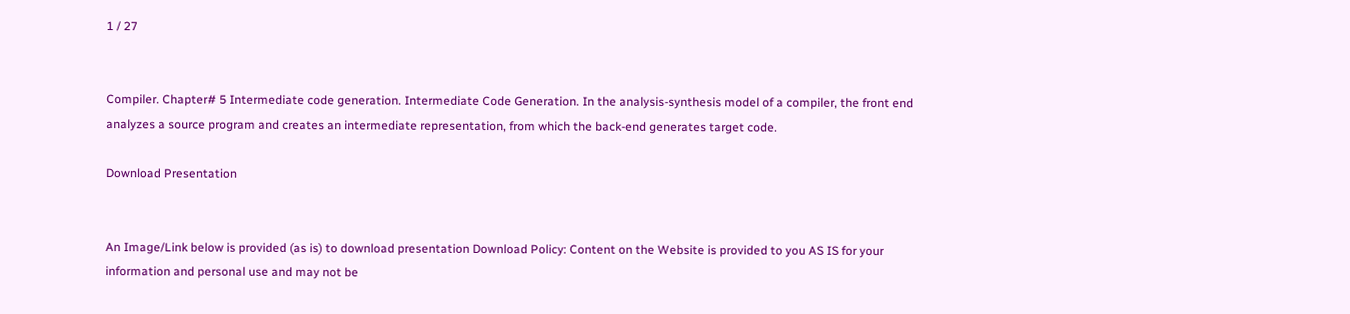1 / 27


Compiler. Chapter# 5 Intermediate code generation. Intermediate Code Generation. In the analysis-synthesis model of a compiler, the front end analyzes a source program and creates an intermediate representation, from which the back-end generates target code.

Download Presentation


An Image/Link below is provided (as is) to download presentation Download Policy: Content on the Website is provided to you AS IS for your information and personal use and may not be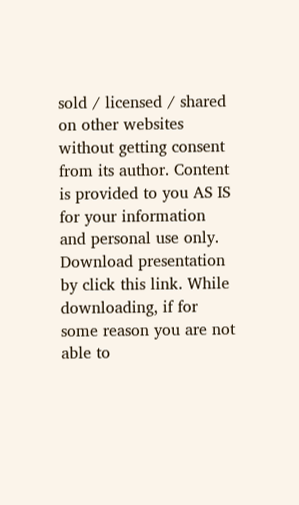sold / licensed / shared on other websites without getting consent from its author. Content is provided to you AS IS for your information and personal use only. Download presentation by click this link. While downloading, if for some reason you are not able to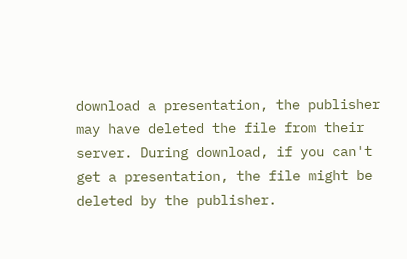download a presentation, the publisher may have deleted the file from their server. During download, if you can't get a presentation, the file might be deleted by the publisher.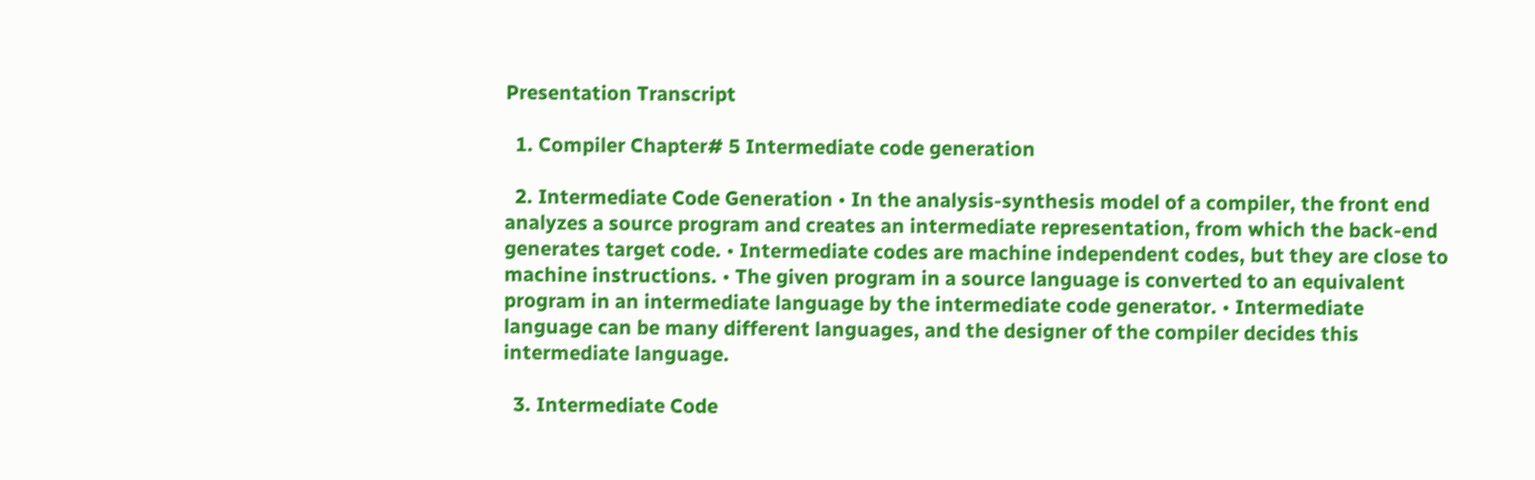Presentation Transcript

  1. Compiler Chapter# 5 Intermediate code generation

  2. Intermediate Code Generation • In the analysis-synthesis model of a compiler, the front end analyzes a source program and creates an intermediate representation, from which the back-end generates target code. • Intermediate codes are machine independent codes, but they are close to machine instructions. • The given program in a source language is converted to an equivalent program in an intermediate language by the intermediate code generator. • Intermediate language can be many different languages, and the designer of the compiler decides this intermediate language.

  3. Intermediate Code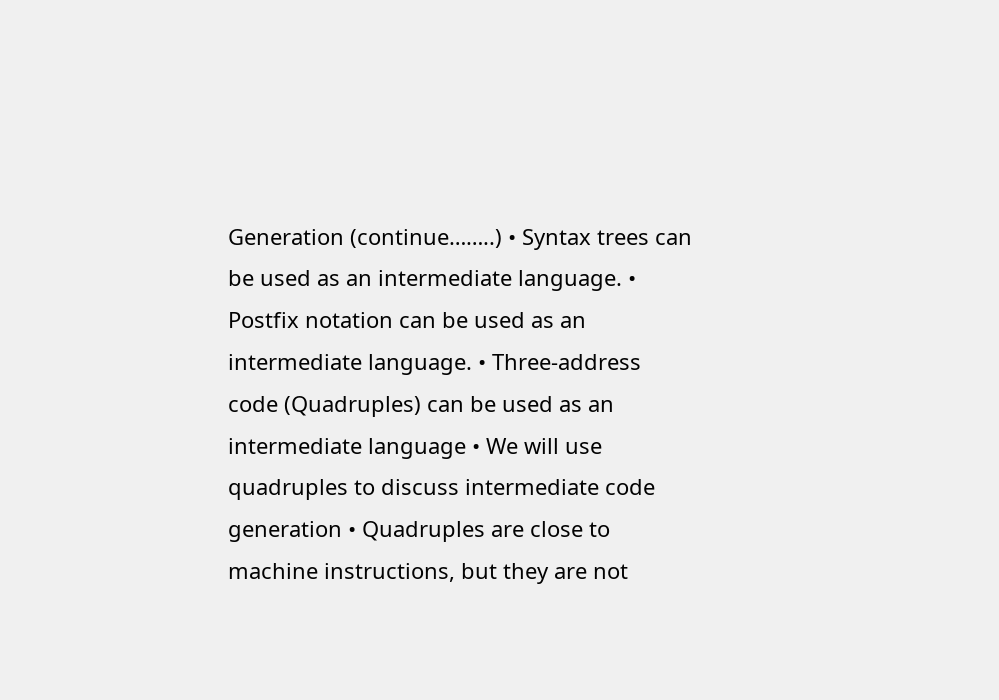Generation (continue……..) • Syntax trees can be used as an intermediate language. • Postfix notation can be used as an intermediate language. • Three-address code (Quadruples) can be used as an intermediate language • We will use quadruples to discuss intermediate code generation • Quadruples are close to machine instructions, but they are not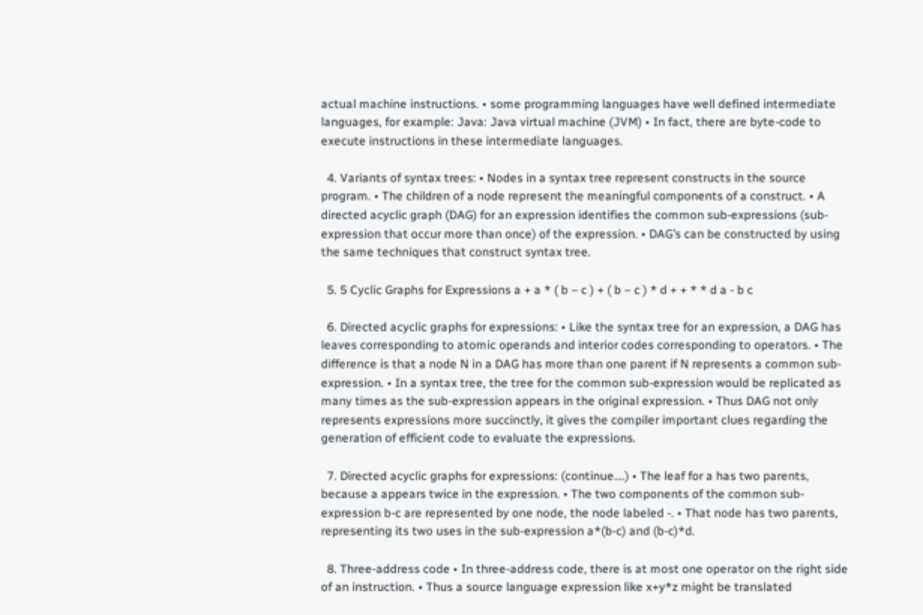actual machine instructions. • some programming languages have well defined intermediate languages, for example: Java: Java virtual machine (JVM) • In fact, there are byte-code to execute instructions in these intermediate languages.

  4. Variants of syntax trees: • Nodes in a syntax tree represent constructs in the source program. • The children of a node represent the meaningful components of a construct. • A directed acyclic graph (DAG) for an expression identifies the common sub-expressions (sub-expression that occur more than once) of the expression. • DAG’s can be constructed by using the same techniques that construct syntax tree.

  5. 5 Cyclic Graphs for Expressions a + a * ( b – c ) + ( b – c ) * d + + * * d a - b c

  6. Directed acyclic graphs for expressions: • Like the syntax tree for an expression, a DAG has leaves corresponding to atomic operands and interior codes corresponding to operators. • The difference is that a node N in a DAG has more than one parent if N represents a common sub-expression. • In a syntax tree, the tree for the common sub-expression would be replicated as many times as the sub-expression appears in the original expression. • Thus DAG not only represents expressions more succinctly, it gives the compiler important clues regarding the generation of efficient code to evaluate the expressions.

  7. Directed acyclic graphs for expressions: (continue….) • The leaf for a has two parents, because a appears twice in the expression. • The two components of the common sub-expression b-c are represented by one node, the node labeled -. • That node has two parents, representing its two uses in the sub-expression a*(b-c) and (b-c)*d.

  8. Three-address code • In three-address code, there is at most one operator on the right side of an instruction. • Thus a source language expression like x+y*z might be translated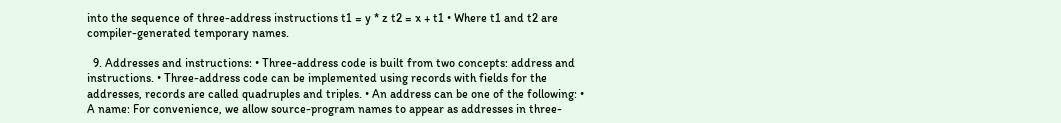into the sequence of three-address instructions t1 = y * z t2 = x + t1 • Where t1 and t2 are compiler-generated temporary names.

  9. Addresses and instructions: • Three-address code is built from two concepts: address and instructions. • Three-address code can be implemented using records with fields for the addresses, records are called quadruples and triples. • An address can be one of the following: • A name: For convenience, we allow source-program names to appear as addresses in three-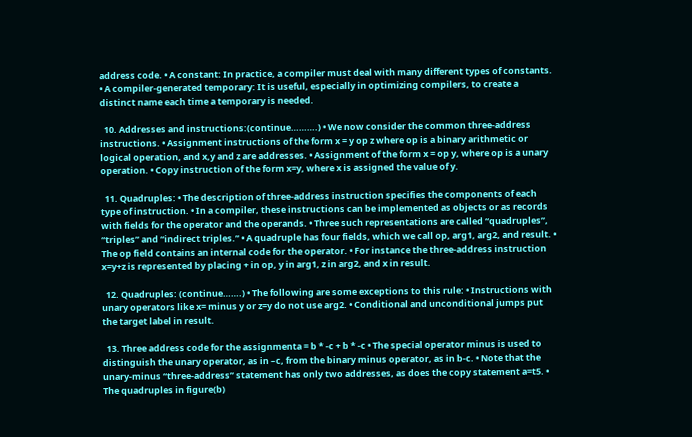address code. • A constant: In practice, a compiler must deal with many different types of constants. • A compiler-generated temporary: It is useful, especially in optimizing compilers, to create a distinct name each time a temporary is needed.

  10. Addresses and instructions:(continue……….) • We now consider the common three-address instructions. • Assignment instructions of the form x = y op z where op is a binary arithmetic or logical operation, and x,y and z are addresses. • Assignment of the form x = op y, where op is a unary operation. • Copy instruction of the form x=y, where x is assigned the value of y.

  11. Quadruples: • The description of three-address instruction specifies the components of each type of instruction. • In a compiler, these instructions can be implemented as objects or as records with fields for the operator and the operands. • Three such representations are called “quadruples”, “triples” and “indirect triples.” • A quadruple has four fields, which we call op, arg1, arg2, and result. • The op field contains an internal code for the operator. • For instance the three-address instruction x=y+z is represented by placing + in op, y in arg1, z in arg2, and x in result.

  12. Quadruples: (continue…….) • The following are some exceptions to this rule: • Instructions with unary operators like x= minus y or z=y do not use arg2. • Conditional and unconditional jumps put the target label in result.

  13. Three address code for the assignmenta = b * -c + b * -c • The special operator minus is used to distinguish the unary operator, as in –c, from the binary minus operator, as in b-c. • Note that the unary-minus “three-address” statement has only two addresses, as does the copy statement a=t5. • The quadruples in figure(b)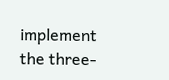implement the three-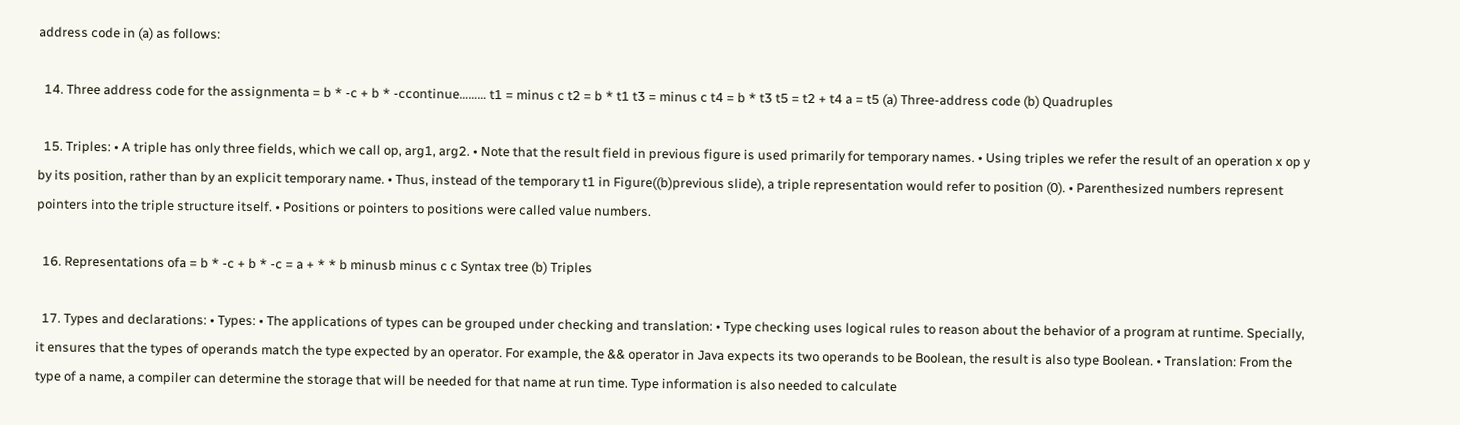address code in (a) as follows:

  14. Three address code for the assignmenta = b * -c + b * -ccontinue……… t1 = minus c t2 = b * t1 t3 = minus c t4 = b * t3 t5 = t2 + t4 a = t5 (a) Three-address code (b) Quadruples

  15. Triples: • A triple has only three fields, which we call op, arg1, arg2. • Note that the result field in previous figure is used primarily for temporary names. • Using triples we refer the result of an operation x op y by its position, rather than by an explicit temporary name. • Thus, instead of the temporary t1 in Figure((b)previous slide), a triple representation would refer to position (0). • Parenthesized numbers represent pointers into the triple structure itself. • Positions or pointers to positions were called value numbers.

  16. Representations ofa = b * -c + b * -c = a + * * b minusb minus c c Syntax tree (b) Triples

  17. Types and declarations: • Types: • The applications of types can be grouped under checking and translation: • Type checking uses logical rules to reason about the behavior of a program at runtime. Specially, it ensures that the types of operands match the type expected by an operator. For example, the && operator in Java expects its two operands to be Boolean, the result is also type Boolean. • Translation: From the type of a name, a compiler can determine the storage that will be needed for that name at run time. Type information is also needed to calculate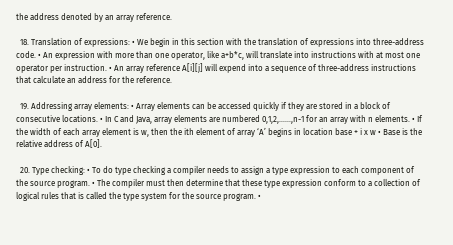the address denoted by an array reference.

  18. Translation of expressions: • We begin in this section with the translation of expressions into three-address code. • An expression with more than one operator, like a+b*c, will translate into instructions with at most one operator per instruction. • An array reference A[i][j] will expend into a sequence of three-address instructions that calculate an address for the reference.

  19. Addressing array elements: • Array elements can be accessed quickly if they are stored in a block of consecutive locations. • In C and Java, array elements are numbered 0,1,2,……,n-1 for an array with n elements. • If the width of each array element is w, then the ith element of array ‘A’ begins in location base + i x w • Base is the relative address of A[0].

  20. Type checking: • To do type checking a compiler needs to assign a type expression to each component of the source program. • The compiler must then determine that these type expression conform to a collection of logical rules that is called the type system for the source program. •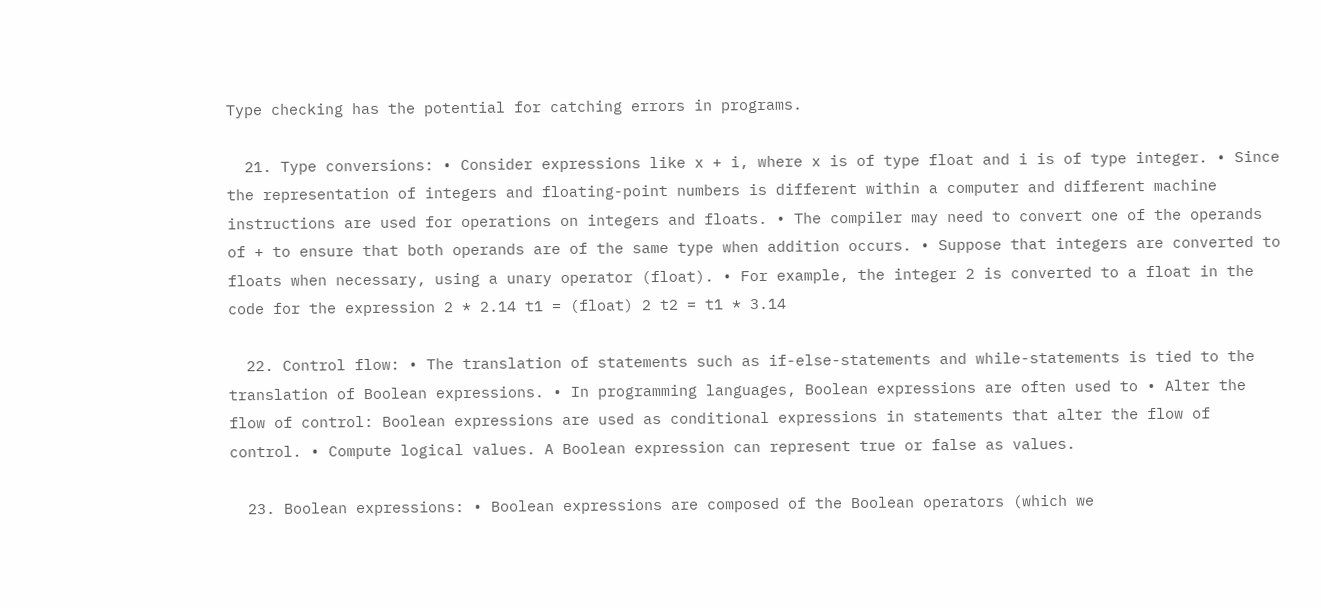Type checking has the potential for catching errors in programs.

  21. Type conversions: • Consider expressions like x + i, where x is of type float and i is of type integer. • Since the representation of integers and floating-point numbers is different within a computer and different machine instructions are used for operations on integers and floats. • The compiler may need to convert one of the operands of + to ensure that both operands are of the same type when addition occurs. • Suppose that integers are converted to floats when necessary, using a unary operator (float). • For example, the integer 2 is converted to a float in the code for the expression 2 * 2.14 t1 = (float) 2 t2 = t1 * 3.14

  22. Control flow: • The translation of statements such as if-else-statements and while-statements is tied to the translation of Boolean expressions. • In programming languages, Boolean expressions are often used to • Alter the flow of control: Boolean expressions are used as conditional expressions in statements that alter the flow of control. • Compute logical values. A Boolean expression can represent true or false as values.

  23. Boolean expressions: • Boolean expressions are composed of the Boolean operators (which we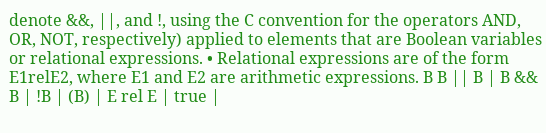denote &&, ||, and !, using the C convention for the operators AND, OR, NOT, respectively) applied to elements that are Boolean variables or relational expressions. • Relational expressions are of the form E1relE2, where E1 and E2 are arithmetic expressions. B B || B | B && B | !B | (B) | E rel E | true |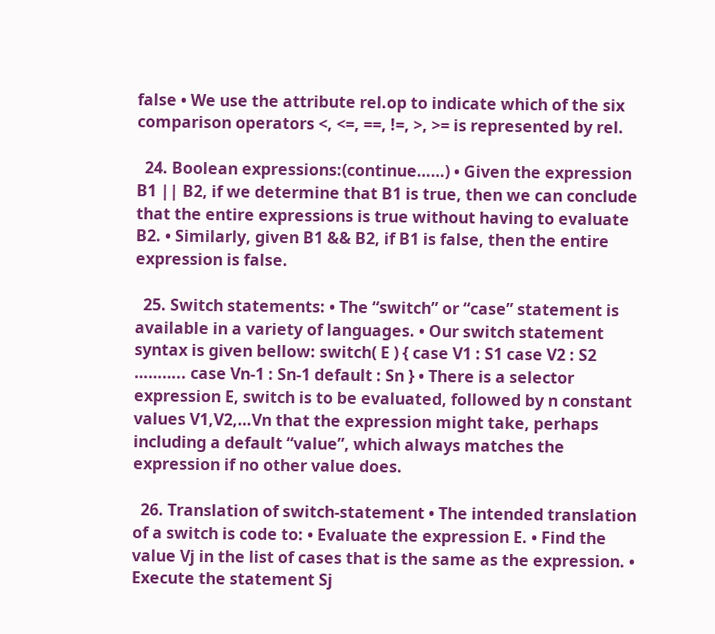false • We use the attribute rel.op to indicate which of the six comparison operators <, <=, ==, !=, >, >= is represented by rel.

  24. Boolean expressions:(continue……) • Given the expression B1 || B2, if we determine that B1 is true, then we can conclude that the entire expressions is true without having to evaluate B2. • Similarly, given B1 && B2, if B1 is false, then the entire expression is false.

  25. Switch statements: • The “switch” or “case” statement is available in a variety of languages. • Our switch statement syntax is given bellow: switch( E ) { case V1 : S1 case V2 : S2 ……….. case Vn-1 : Sn-1 default : Sn } • There is a selector expression E, switch is to be evaluated, followed by n constant values V1,V2,…Vn that the expression might take, perhaps including a default “value”, which always matches the expression if no other value does.

  26. Translation of switch-statement • The intended translation of a switch is code to: • Evaluate the expression E. • Find the value Vj in the list of cases that is the same as the expression. • Execute the statement Sj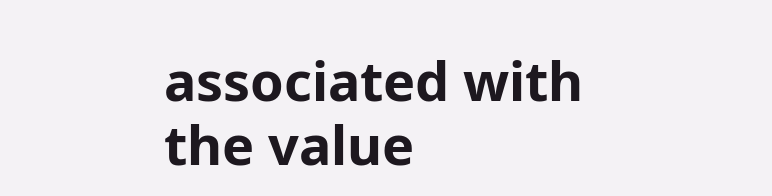associated with the value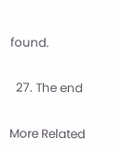found.

  27. The end

More Related